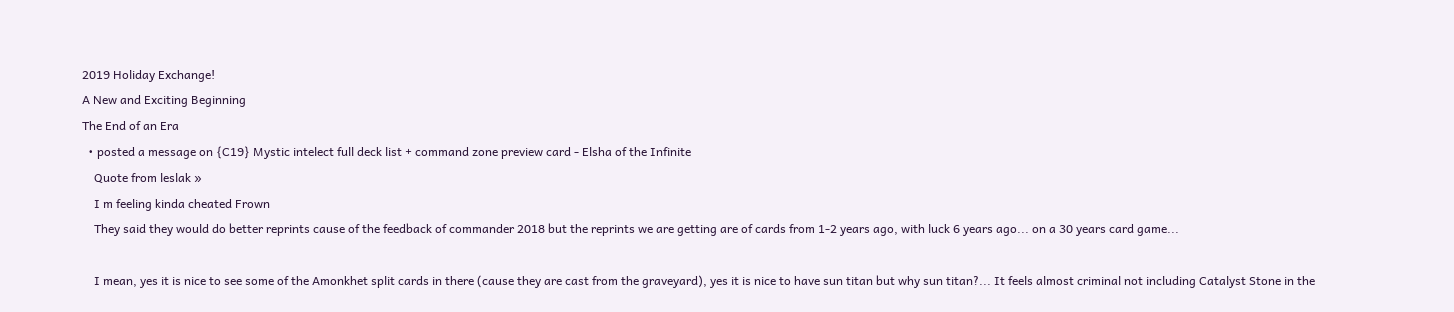2019 Holiday Exchange!
A New and Exciting Beginning
The End of an Era
  • posted a message on {C19} Mystic intelect full deck list + command zone preview card - Elsha of the Infinite
    Quote from leslak »
    I m feeling kinda cheated Frown
    They said they would do better reprints cause of the feedback of commander 2018 but the reprints we are getting are of cards from 1-2 years ago, with luck 6 years ago... on a 30 years card game...

    I mean, yes it is nice to see some of the Amonkhet split cards in there (cause they are cast from the graveyard), yes it is nice to have sun titan but why sun titan?... It feels almost criminal not including Catalyst Stone in the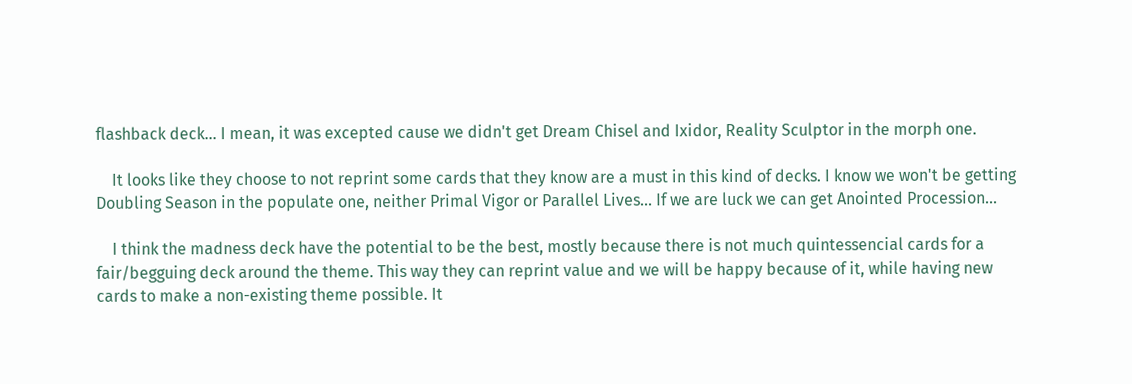flashback deck... I mean, it was excepted cause we didn't get Dream Chisel and Ixidor, Reality Sculptor in the morph one.

    It looks like they choose to not reprint some cards that they know are a must in this kind of decks. I know we won't be getting Doubling Season in the populate one, neither Primal Vigor or Parallel Lives... If we are luck we can get Anointed Procession...

    I think the madness deck have the potential to be the best, mostly because there is not much quintessencial cards for a fair/begguing deck around the theme. This way they can reprint value and we will be happy because of it, while having new cards to make a non-existing theme possible. It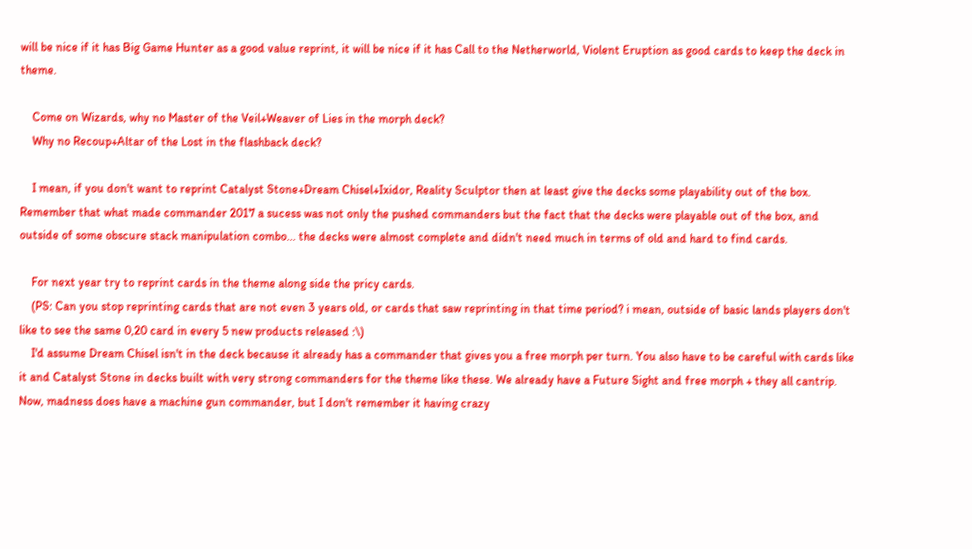will be nice if it has Big Game Hunter as a good value reprint, it will be nice if it has Call to the Netherworld, Violent Eruption as good cards to keep the deck in theme.

    Come on Wizards, why no Master of the Veil+Weaver of Lies in the morph deck?
    Why no Recoup+Altar of the Lost in the flashback deck?

    I mean, if you don't want to reprint Catalyst Stone+Dream Chisel+Ixidor, Reality Sculptor then at least give the decks some playability out of the box. Remember that what made commander 2017 a sucess was not only the pushed commanders but the fact that the decks were playable out of the box, and outside of some obscure stack manipulation combo... the decks were almost complete and didn't need much in terms of old and hard to find cards.

    For next year try to reprint cards in the theme along side the pricy cards.
    (PS: Can you stop reprinting cards that are not even 3 years old, or cards that saw reprinting in that time period? i mean, outside of basic lands players don't like to see the same 0,20 card in every 5 new products released :\)
    I'd assume Dream Chisel isn't in the deck because it already has a commander that gives you a free morph per turn. You also have to be careful with cards like it and Catalyst Stone in decks built with very strong commanders for the theme like these. We already have a Future Sight and free morph + they all cantrip. Now, madness does have a machine gun commander, but I don't remember it having crazy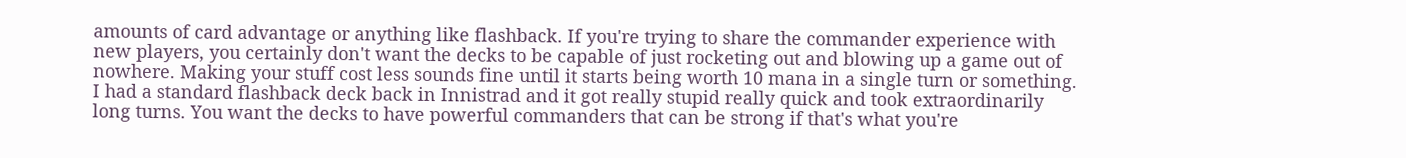amounts of card advantage or anything like flashback. If you're trying to share the commander experience with new players, you certainly don't want the decks to be capable of just rocketing out and blowing up a game out of nowhere. Making your stuff cost less sounds fine until it starts being worth 10 mana in a single turn or something. I had a standard flashback deck back in Innistrad and it got really stupid really quick and took extraordinarily long turns. You want the decks to have powerful commanders that can be strong if that's what you're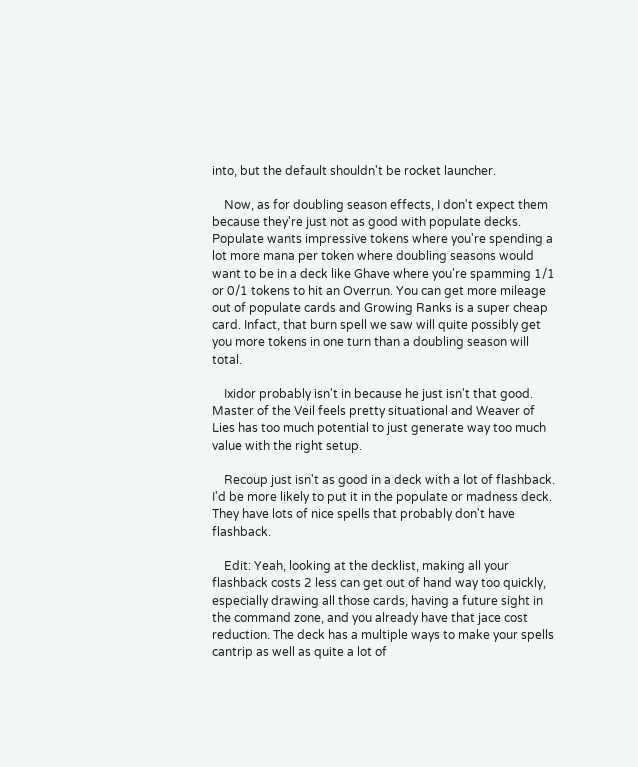into, but the default shouldn't be rocket launcher.

    Now, as for doubling season effects, I don't expect them because they're just not as good with populate decks. Populate wants impressive tokens where you're spending a lot more mana per token where doubling seasons would want to be in a deck like Ghave where you're spamming 1/1 or 0/1 tokens to hit an Overrun. You can get more mileage out of populate cards and Growing Ranks is a super cheap card. Infact, that burn spell we saw will quite possibly get you more tokens in one turn than a doubling season will total.

    Ixidor probably isn't in because he just isn't that good. Master of the Veil feels pretty situational and Weaver of Lies has too much potential to just generate way too much value with the right setup.

    Recoup just isn't as good in a deck with a lot of flashback. I'd be more likely to put it in the populate or madness deck. They have lots of nice spells that probably don't have flashback.

    Edit: Yeah, looking at the decklist, making all your flashback costs 2 less can get out of hand way too quickly, especially drawing all those cards, having a future sight in the command zone, and you already have that jace cost reduction. The deck has a multiple ways to make your spells cantrip as well as quite a lot of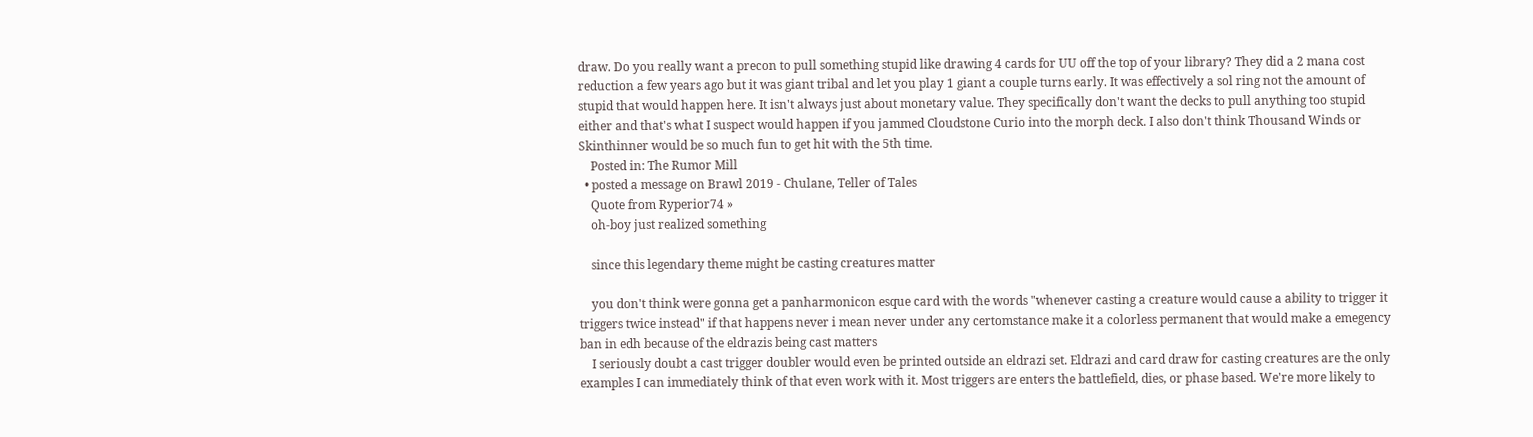draw. Do you really want a precon to pull something stupid like drawing 4 cards for UU off the top of your library? They did a 2 mana cost reduction a few years ago but it was giant tribal and let you play 1 giant a couple turns early. It was effectively a sol ring not the amount of stupid that would happen here. It isn't always just about monetary value. They specifically don't want the decks to pull anything too stupid either and that's what I suspect would happen if you jammed Cloudstone Curio into the morph deck. I also don't think Thousand Winds or Skinthinner would be so much fun to get hit with the 5th time.
    Posted in: The Rumor Mill
  • posted a message on Brawl 2019 - Chulane, Teller of Tales
    Quote from Ryperior74 »
    oh-boy just realized something

    since this legendary theme might be casting creatures matter

    you don't think were gonna get a panharmonicon esque card with the words "whenever casting a creature would cause a ability to trigger it triggers twice instead" if that happens never i mean never under any certomstance make it a colorless permanent that would make a emegency ban in edh because of the eldrazis being cast matters
    I seriously doubt a cast trigger doubler would even be printed outside an eldrazi set. Eldrazi and card draw for casting creatures are the only examples I can immediately think of that even work with it. Most triggers are enters the battlefield, dies, or phase based. We're more likely to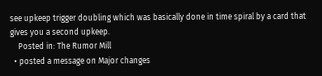see upkeep trigger doubling which was basically done in time spiral by a card that gives you a second upkeep.
    Posted in: The Rumor Mill
  • posted a message on Major changes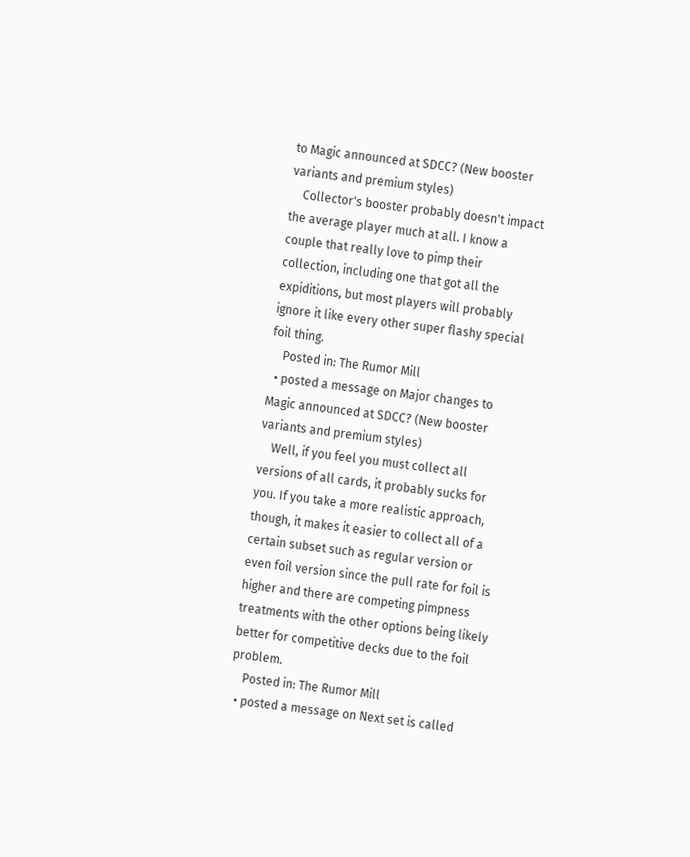to Magic announced at SDCC? (New booster variants and premium styles)
    Collector's booster probably doesn't impact the average player much at all. I know a couple that really love to pimp their collection, including one that got all the expiditions, but most players will probably ignore it like every other super flashy special foil thing.
    Posted in: The Rumor Mill
  • posted a message on Major changes to Magic announced at SDCC? (New booster variants and premium styles)
    Well, if you feel you must collect all versions of all cards, it probably sucks for you. If you take a more realistic approach, though, it makes it easier to collect all of a certain subset such as regular version or even foil version since the pull rate for foil is higher and there are competing pimpness treatments with the other options being likely better for competitive decks due to the foil problem.
    Posted in: The Rumor Mill
  • posted a message on Next set is called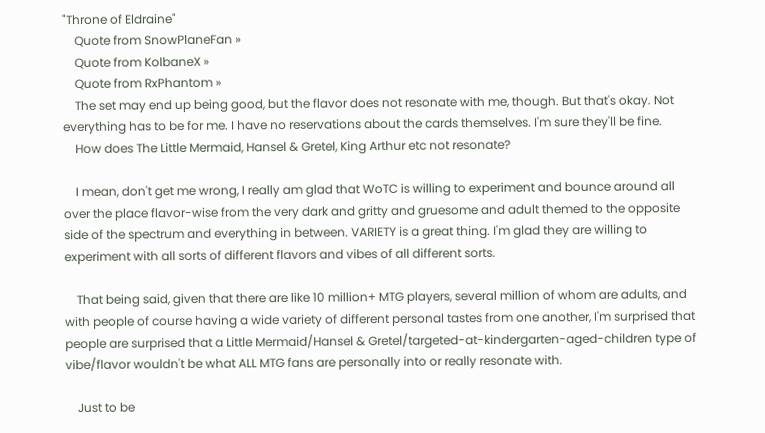"Throne of Eldraine"
    Quote from SnowPlaneFan »
    Quote from KolbaneX »
    Quote from RxPhantom »
    The set may end up being good, but the flavor does not resonate with me, though. But that's okay. Not everything has to be for me. I have no reservations about the cards themselves. I'm sure they'll be fine.
    How does The Little Mermaid, Hansel & Gretel, King Arthur etc not resonate?

    I mean, don't get me wrong, I really am glad that WoTC is willing to experiment and bounce around all over the place flavor-wise from the very dark and gritty and gruesome and adult themed to the opposite side of the spectrum and everything in between. VARIETY is a great thing. I'm glad they are willing to experiment with all sorts of different flavors and vibes of all different sorts.

    That being said, given that there are like 10 million+ MTG players, several million of whom are adults, and with people of course having a wide variety of different personal tastes from one another, I'm surprised that people are surprised that a Little Mermaid/Hansel & Gretel/targeted-at-kindergarten-aged-children type of vibe/flavor wouldn't be what ALL MTG fans are personally into or really resonate with.

    Just to be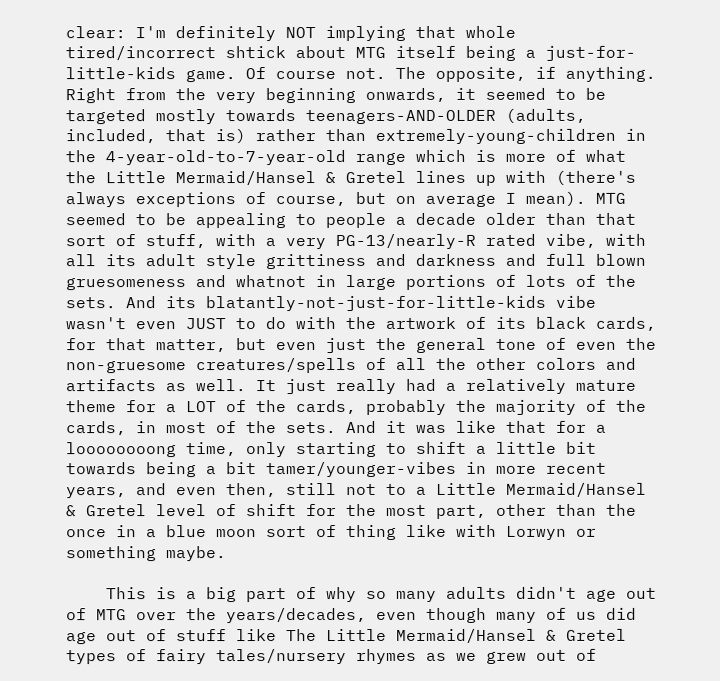clear: I'm definitely NOT implying that whole tired/incorrect shtick about MTG itself being a just-for-little-kids game. Of course not. The opposite, if anything. Right from the very beginning onwards, it seemed to be targeted mostly towards teenagers-AND-OLDER (adults, included, that is) rather than extremely-young-children in the 4-year-old-to-7-year-old range which is more of what the Little Mermaid/Hansel & Gretel lines up with (there's always exceptions of course, but on average I mean). MTG seemed to be appealing to people a decade older than that sort of stuff, with a very PG-13/nearly-R rated vibe, with all its adult style grittiness and darkness and full blown gruesomeness and whatnot in large portions of lots of the sets. And its blatantly-not-just-for-little-kids vibe wasn't even JUST to do with the artwork of its black cards, for that matter, but even just the general tone of even the non-gruesome creatures/spells of all the other colors and artifacts as well. It just really had a relatively mature theme for a LOT of the cards, probably the majority of the cards, in most of the sets. And it was like that for a loooooooong time, only starting to shift a little bit towards being a bit tamer/younger-vibes in more recent years, and even then, still not to a Little Mermaid/Hansel & Gretel level of shift for the most part, other than the once in a blue moon sort of thing like with Lorwyn or something maybe.

    This is a big part of why so many adults didn't age out of MTG over the years/decades, even though many of us did age out of stuff like The Little Mermaid/Hansel & Gretel types of fairy tales/nursery rhymes as we grew out of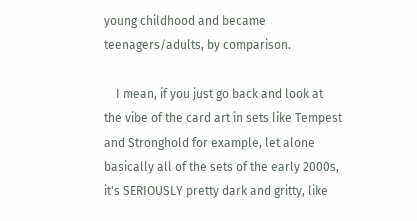young childhood and became teenagers/adults, by comparison.

    I mean, if you just go back and look at the vibe of the card art in sets like Tempest and Stronghold for example, let alone basically all of the sets of the early 2000s, it's SERIOUSLY pretty dark and gritty, like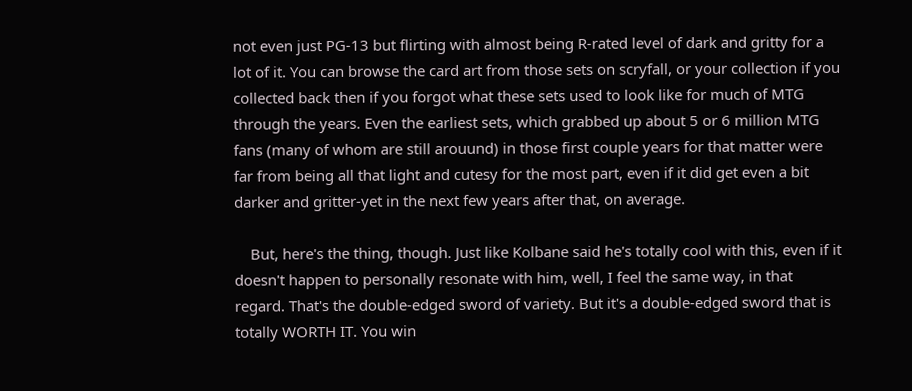not even just PG-13 but flirting with almost being R-rated level of dark and gritty for a lot of it. You can browse the card art from those sets on scryfall, or your collection if you collected back then if you forgot what these sets used to look like for much of MTG through the years. Even the earliest sets, which grabbed up about 5 or 6 million MTG fans (many of whom are still arouund) in those first couple years for that matter were far from being all that light and cutesy for the most part, even if it did get even a bit darker and gritter-yet in the next few years after that, on average.

    But, here's the thing, though. Just like Kolbane said he's totally cool with this, even if it doesn't happen to personally resonate with him, well, I feel the same way, in that regard. That's the double-edged sword of variety. But it's a double-edged sword that is totally WORTH IT. You win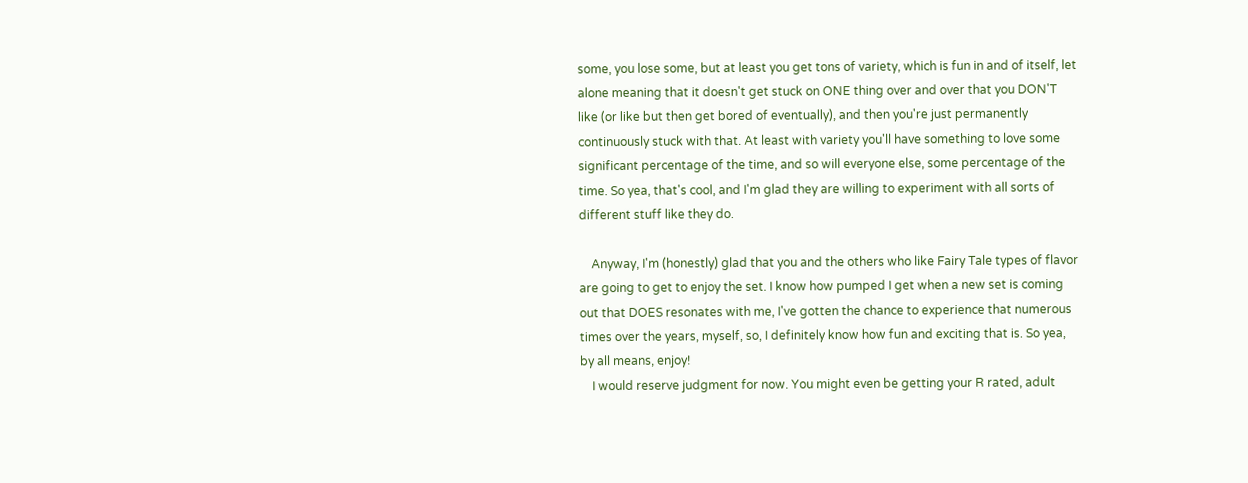some, you lose some, but at least you get tons of variety, which is fun in and of itself, let alone meaning that it doesn't get stuck on ONE thing over and over that you DON'T like (or like but then get bored of eventually), and then you're just permanently continuously stuck with that. At least with variety you'll have something to love some significant percentage of the time, and so will everyone else, some percentage of the time. So yea, that's cool, and I'm glad they are willing to experiment with all sorts of different stuff like they do.

    Anyway, I'm (honestly) glad that you and the others who like Fairy Tale types of flavor are going to get to enjoy the set. I know how pumped I get when a new set is coming out that DOES resonates with me, I've gotten the chance to experience that numerous times over the years, myself, so, I definitely know how fun and exciting that is. So yea, by all means, enjoy!
    I would reserve judgment for now. You might even be getting your R rated, adult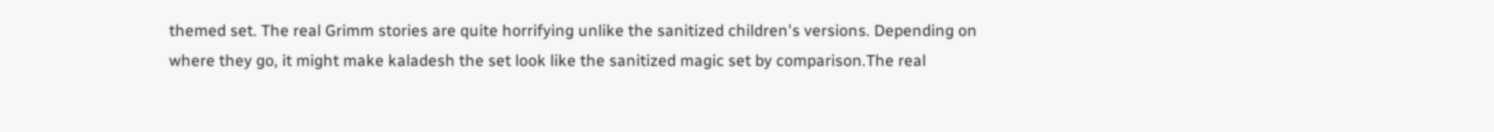themed set. The real Grimm stories are quite horrifying unlike the sanitized children's versions. Depending on where they go, it might make kaladesh the set look like the sanitized magic set by comparison.The real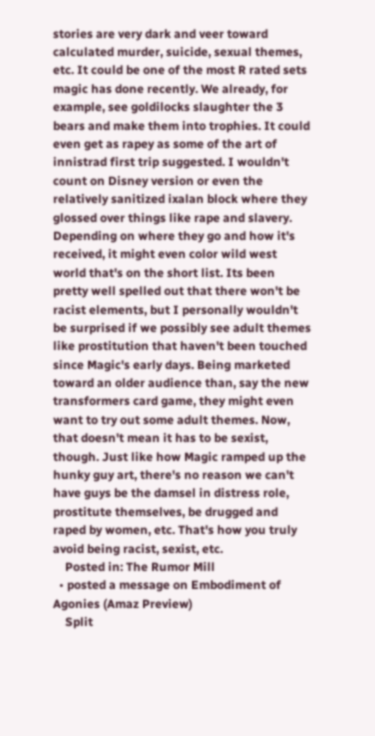stories are very dark and veer toward calculated murder, suicide, sexual themes, etc. It could be one of the most R rated sets magic has done recently. We already, for example, see goldilocks slaughter the 3 bears and make them into trophies. It could even get as rapey as some of the art of innistrad first trip suggested. I wouldn't count on Disney version or even the relatively sanitized ixalan block where they glossed over things like rape and slavery. Depending on where they go and how it's received, it might even color wild west world that's on the short list. Its been pretty well spelled out that there won't be racist elements, but I personally wouldn't be surprised if we possibly see adult themes like prostitution that haven't been touched since Magic's early days. Being marketed toward an older audience than, say the new transformers card game, they might even want to try out some adult themes. Now, that doesn't mean it has to be sexist, though. Just like how Magic ramped up the hunky guy art, there's no reason we can't have guys be the damsel in distress role, prostitute themselves, be drugged and raped by women, etc. That's how you truly avoid being racist, sexist, etc.
    Posted in: The Rumor Mill
  • posted a message on Embodiment of Agonies (Amaz Preview)
    Split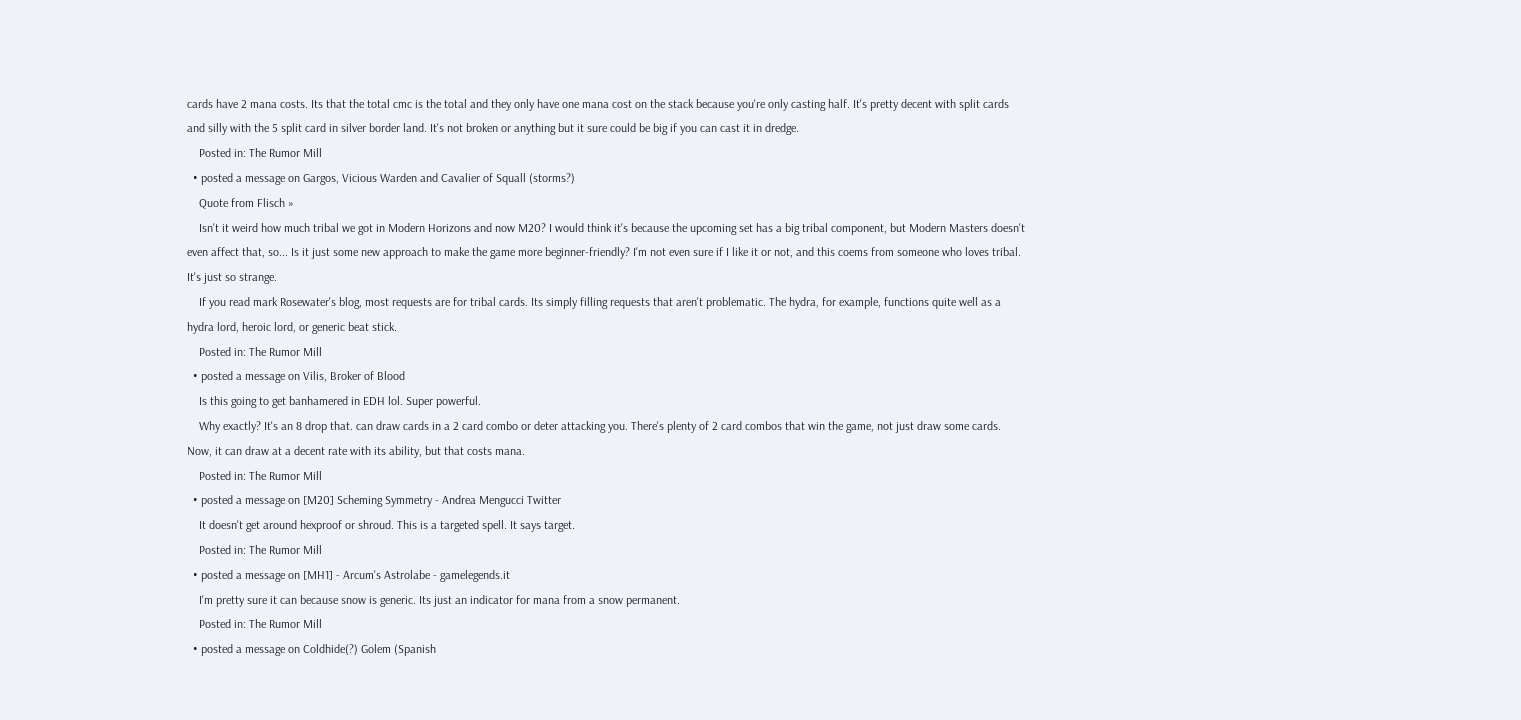cards have 2 mana costs. Its that the total cmc is the total and they only have one mana cost on the stack because you're only casting half. It's pretty decent with split cards and silly with the 5 split card in silver border land. It's not broken or anything but it sure could be big if you can cast it in dredge.
    Posted in: The Rumor Mill
  • posted a message on Gargos, Vicious Warden and Cavalier of Squall (storms?)
    Quote from Flisch »
    Isn't it weird how much tribal we got in Modern Horizons and now M20? I would think it's because the upcoming set has a big tribal component, but Modern Masters doesn't even affect that, so... Is it just some new approach to make the game more beginner-friendly? I'm not even sure if I like it or not, and this coems from someone who loves tribal. It's just so strange.
    If you read mark Rosewater's blog, most requests are for tribal cards. Its simply filling requests that aren't problematic. The hydra, for example, functions quite well as a hydra lord, heroic lord, or generic beat stick.
    Posted in: The Rumor Mill
  • posted a message on Vilis, Broker of Blood
    Is this going to get banhamered in EDH lol. Super powerful.
    Why exactly? It's an 8 drop that. can draw cards in a 2 card combo or deter attacking you. There's plenty of 2 card combos that win the game, not just draw some cards. Now, it can draw at a decent rate with its ability, but that costs mana.
    Posted in: The Rumor Mill
  • posted a message on [M20] Scheming Symmetry - Andrea Mengucci Twitter
    It doesn't get around hexproof or shroud. This is a targeted spell. It says target.
    Posted in: The Rumor Mill
  • posted a message on [MH1] - Arcum's Astrolabe - gamelegends.it
    I'm pretty sure it can because snow is generic. Its just an indicator for mana from a snow permanent.
    Posted in: The Rumor Mill
  • posted a message on Coldhide(?) Golem (Spanish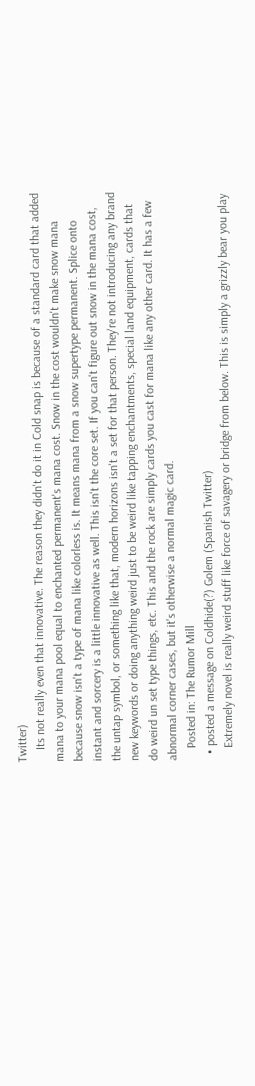Twitter)
    Its not really even that innovative. The reason they didn't do it in Cold snap is because of a standard card that added mana to your mana pool equal to enchanted permanent's mana cost. Snow in the cost wouldn't make snow mana because snow isn't a type of mana like colorless is. It means mana from a snow supertype permanent. Splice onto instant and sorcery is a little innovative as well. This isn't the core set. If you can't figure out snow in the mana cost, the untap symbol, or something like that, modern horizons isn't a set for that person. They're not introducing any brand new keywords or doing anything weird just to be weird like tapping enchantments, special land equipment, cards that do weird un set type things, etc. This and the rock are simply cards you cast for mana like any other card. It has a few abnormal corner cases, but it's otherwise a normal magic card.
    Posted in: The Rumor Mill
  • posted a message on Coldhide(?) Golem (Spanish Twitter)
    Extremely novel is really weird stuff like force of savagery or bridge from below. This is simply a grizzly bear you play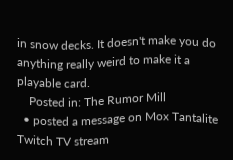in snow decks. It doesn't make you do anything really weird to make it a playable card.
    Posted in: The Rumor Mill
  • posted a message on Mox Tantalite Twitch TV stream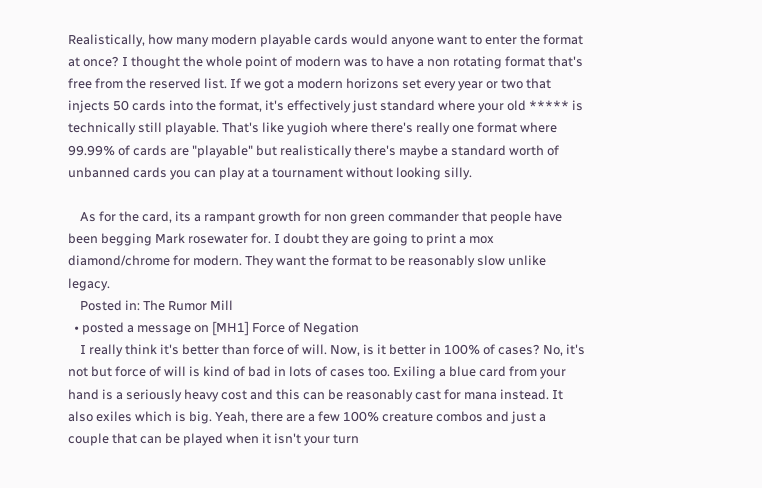Realistically, how many modern playable cards would anyone want to enter the format at once? I thought the whole point of modern was to have a non rotating format that's free from the reserved list. If we got a modern horizons set every year or two that injects 50 cards into the format, it's effectively just standard where your old ***** is technically still playable. That's like yugioh where there's really one format where 99.99% of cards are "playable" but realistically there's maybe a standard worth of unbanned cards you can play at a tournament without looking silly.

    As for the card, its a rampant growth for non green commander that people have been begging Mark rosewater for. I doubt they are going to print a mox diamond/chrome for modern. They want the format to be reasonably slow unlike legacy.
    Posted in: The Rumor Mill
  • posted a message on [MH1] Force of Negation
    I really think it's better than force of will. Now, is it better in 100% of cases? No, it's not but force of will is kind of bad in lots of cases too. Exiling a blue card from your hand is a seriously heavy cost and this can be reasonably cast for mana instead. It also exiles which is big. Yeah, there are a few 100% creature combos and just a couple that can be played when it isn't your turn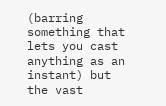(barring something that lets you cast anything as an instant) but the vast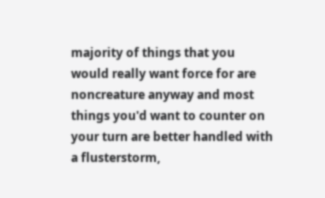majority of things that you would really want force for are noncreature anyway and most things you'd want to counter on your turn are better handled with a flusterstorm,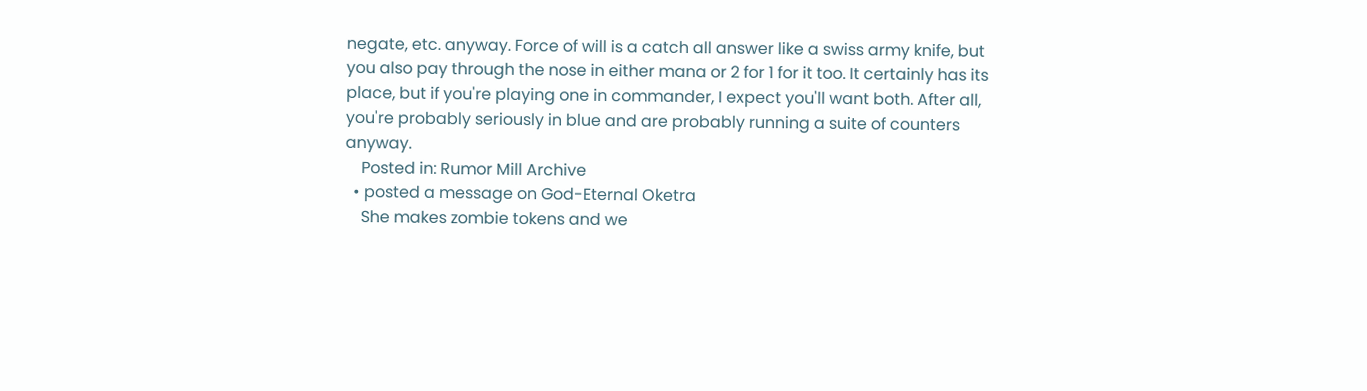negate, etc. anyway. Force of will is a catch all answer like a swiss army knife, but you also pay through the nose in either mana or 2 for 1 for it too. It certainly has its place, but if you're playing one in commander, I expect you'll want both. After all, you're probably seriously in blue and are probably running a suite of counters anyway.
    Posted in: Rumor Mill Archive
  • posted a message on God-Eternal Oketra
    She makes zombie tokens and we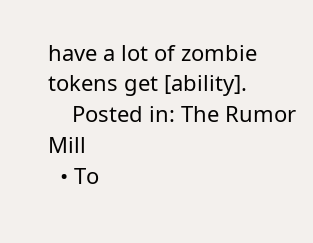have a lot of zombie tokens get [ability].
    Posted in: The Rumor Mill
  • To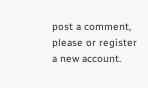post a comment, please or register a new account.